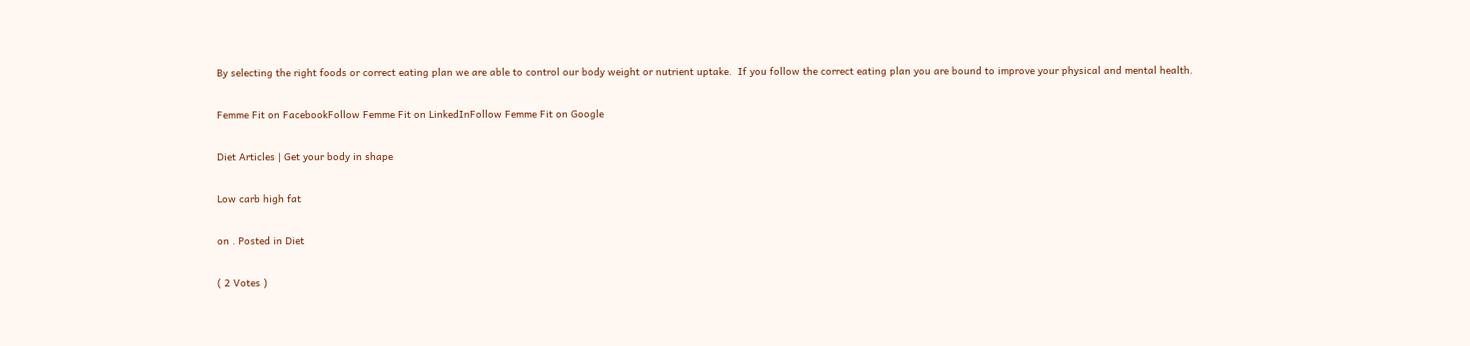By selecting the right foods or correct eating plan we are able to control our body weight or nutrient uptake.  If you follow the correct eating plan you are bound to improve your physical and mental health.

Femme Fit on FacebookFollow Femme Fit on LinkedInFollow Femme Fit on Google

Diet Articles | Get your body in shape

Low carb high fat

on . Posted in Diet

( 2 Votes )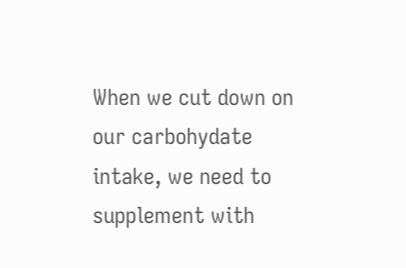When we cut down on our carbohydate intake, we need to supplement with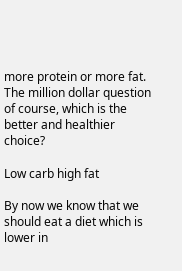more protein or more fat.  The million dollar question of course, which is the better and healthier choice?

Low carb high fat

By now we know that we should eat a diet which is lower in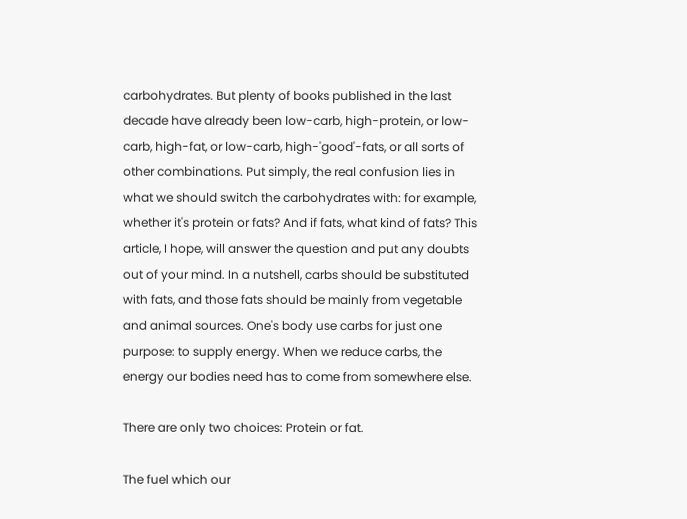carbohydrates. But plenty of books published in the last decade have already been low-carb, high-protein, or low-carb, high-fat, or low-carb, high-'good'-fats, or all sorts of other combinations. Put simply, the real confusion lies in what we should switch the carbohydrates with: for example, whether it's protein or fats? And if fats, what kind of fats? This article, I hope, will answer the question and put any doubts out of your mind. In a nutshell, carbs should be substituted with fats, and those fats should be mainly from vegetable and animal sources. One's body use carbs for just one purpose: to supply energy. When we reduce carbs, the energy our bodies need has to come from somewhere else.

There are only two choices: Protein or fat.

The fuel which our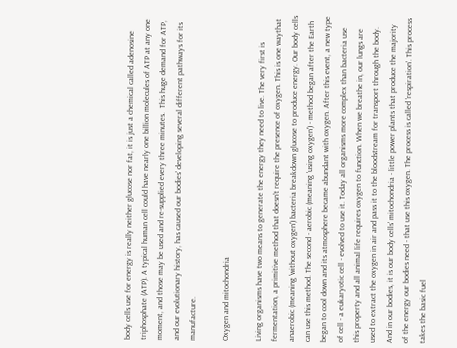body cells use for energy is really neither glucose nor fat, it is just a chemical called adenosine triphosphate (ATP). A typical human cell could have nearly one billion molecules of ATP at any one moment, and those may be used and re-supplied every three minutes.  This huge demand for ATP, and our evolutionary history, has caused our bodies' developing several different pathways for its manufacture.

Oxygen and mitochondria

Living organisms have two means to generate the energy they need to live. The very first is fermentation, a primitive method that doesn't require the presence of oxygen. This is one waythat anaerobic (meaning 'without oxygen') bacteria breakdown glucose to produce energy. Our body cells can use this method. The second - aerobic (meaning 'using oxygen') - method began after the Earth began to cool down and its atmosphere became abundant with oxygen. After this event, a new type of cell - a eukaryotic cell - evolved to use it. Today all organisms more complex than bacteria use this property and all animal life requires oxygen to function. When we breathe in, our lungs are used to extract the oxygen in air and pass it to the bloodstream for transport through the body. And in our bodies, it is our body cells' mitochondria - little power plants that produce the majority of the energy our bodies need - that use this oxygen. The process is called 'respiration'. This process takes the basic fuel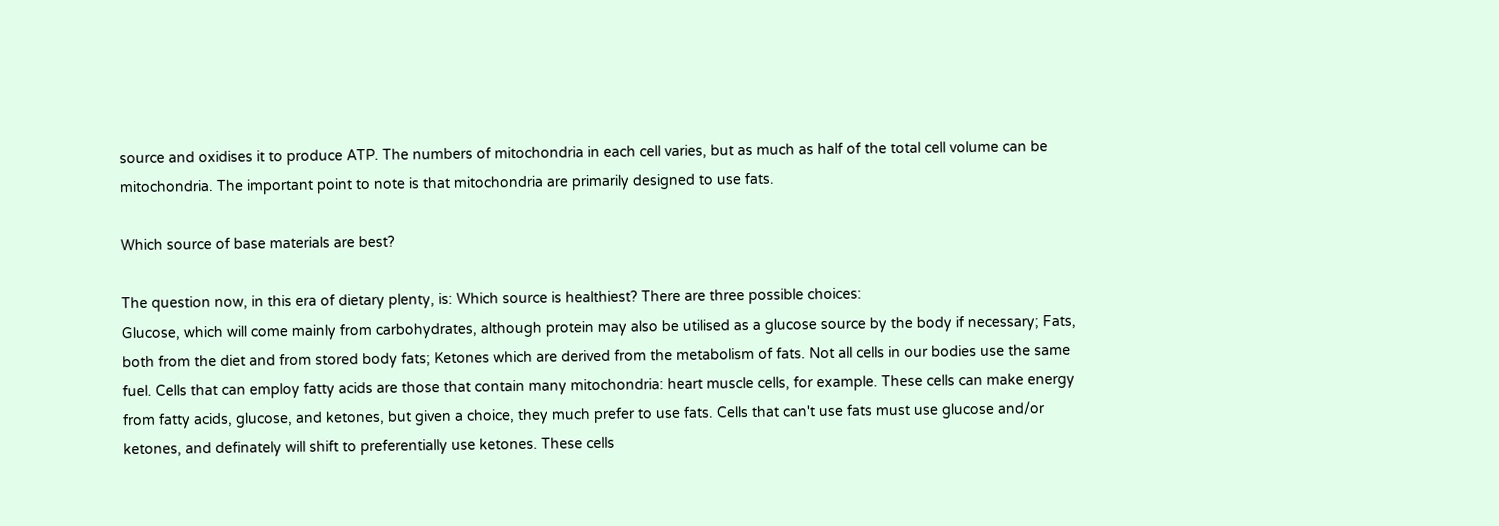source and oxidises it to produce ATP. The numbers of mitochondria in each cell varies, but as much as half of the total cell volume can be mitochondria. The important point to note is that mitochondria are primarily designed to use fats.

Which source of base materials are best?

The question now, in this era of dietary plenty, is: Which source is healthiest? There are three possible choices:
Glucose, which will come mainly from carbohydrates, although protein may also be utilised as a glucose source by the body if necessary; Fats, both from the diet and from stored body fats; Ketones which are derived from the metabolism of fats. Not all cells in our bodies use the same fuel. Cells that can employ fatty acids are those that contain many mitochondria: heart muscle cells, for example. These cells can make energy from fatty acids, glucose, and ketones, but given a choice, they much prefer to use fats. Cells that can't use fats must use glucose and/or ketones, and definately will shift to preferentially use ketones. These cells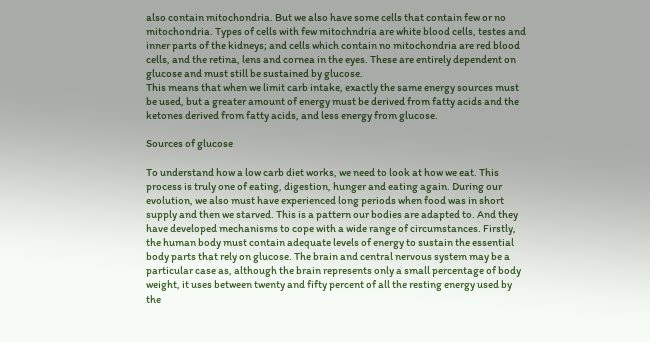also contain mitochondria. But we also have some cells that contain few or no mitochondria. Types of cells with few mitochndria are white blood cells, testes and inner parts of the kidneys; and cells which contain no mitochondria are red blood cells, and the retina, lens and cornea in the eyes. These are entirely dependent on glucose and must still be sustained by glucose.
This means that when we limit carb intake, exactly the same energy sources must be used, but a greater amount of energy must be derived from fatty acids and the ketones derived from fatty acids, and less energy from glucose.

Sources of glucose

To understand how a low carb diet works, we need to look at how we eat. This process is truly one of eating, digestion, hunger and eating again. During our evolution, we also must have experienced long periods when food was in short supply and then we starved. This is a pattern our bodies are adapted to. And they have developed mechanisms to cope with a wide range of circumstances. Firstly, the human body must contain adequate levels of energy to sustain the essential body parts that rely on glucose. The brain and central nervous system may be a particular case as, although the brain represents only a small percentage of body weight, it uses between twenty and fifty percent of all the resting energy used by the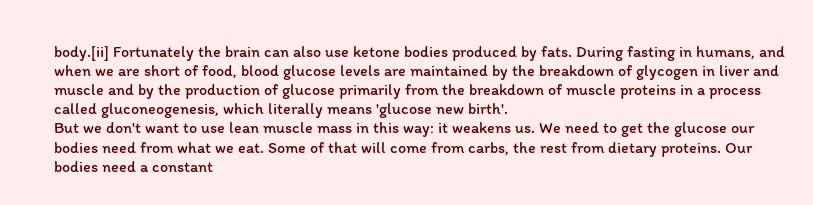body.[ii] Fortunately the brain can also use ketone bodies produced by fats. During fasting in humans, and when we are short of food, blood glucose levels are maintained by the breakdown of glycogen in liver and muscle and by the production of glucose primarily from the breakdown of muscle proteins in a process called gluconeogenesis, which literally means 'glucose new birth'.
But we don't want to use lean muscle mass in this way: it weakens us. We need to get the glucose our bodies need from what we eat. Some of that will come from carbs, the rest from dietary proteins. Our bodies need a constant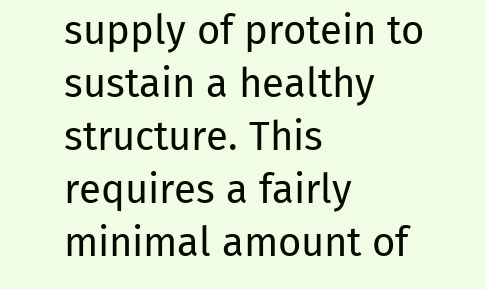supply of protein to sustain a healthy structure. This requires a fairly minimal amount of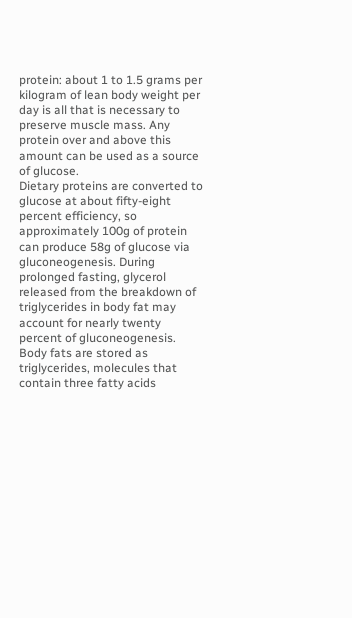protein: about 1 to 1.5 grams per kilogram of lean body weight per day is all that is necessary to preserve muscle mass. Any protein over and above this amount can be used as a source of glucose.
Dietary proteins are converted to glucose at about fifty-eight percent efficiency, so approximately 100g of protein can produce 58g of glucose via gluconeogenesis. During prolonged fasting, glycerol released from the breakdown of triglycerides in body fat may account for nearly twenty percent of gluconeogenesis. Body fats are stored as triglycerides, molecules that contain three fatty acids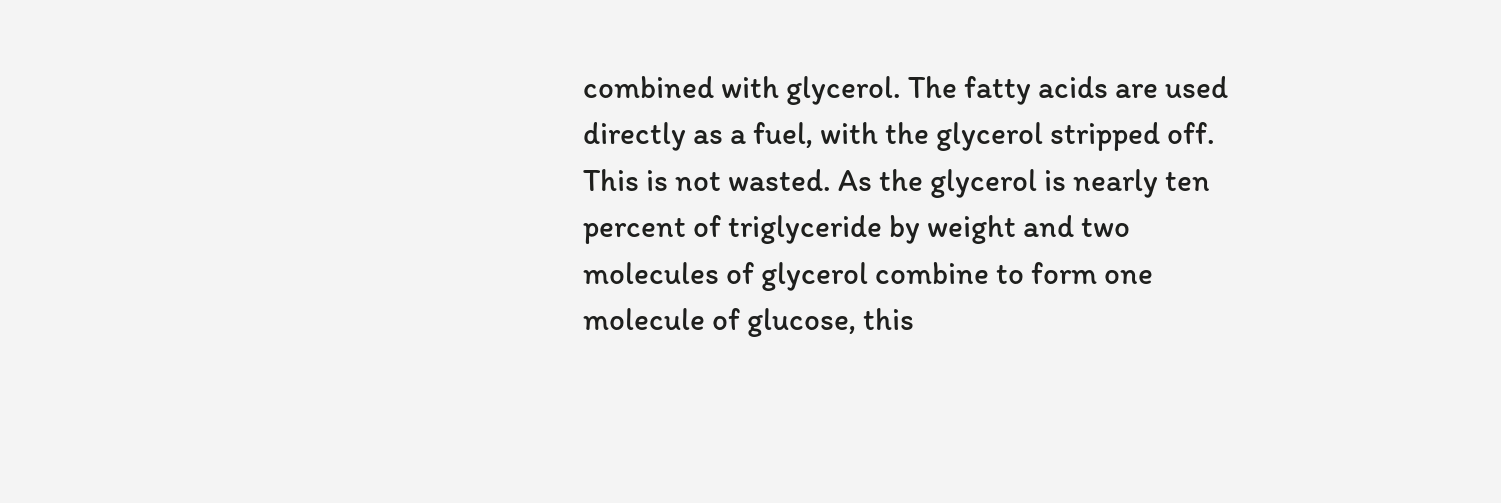combined with glycerol. The fatty acids are used directly as a fuel, with the glycerol stripped off. This is not wasted. As the glycerol is nearly ten percent of triglyceride by weight and two molecules of glycerol combine to form one molecule of glucose, this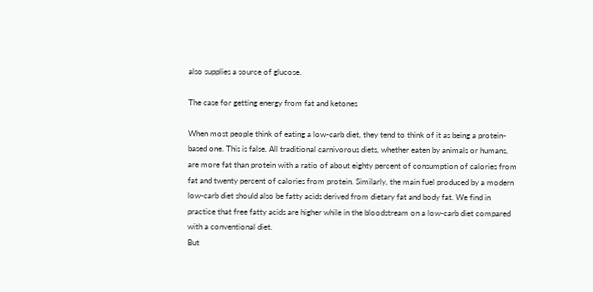also supplies a source of glucose.

The case for getting energy from fat and ketones

When most people think of eating a low-carb diet, they tend to think of it as being a protein-based one. This is false. All traditional carnivorous diets, whether eaten by animals or humans, are more fat than protein with a ratio of about eighty percent of consumption of calories from fat and twenty percent of calories from protein. Similarly, the main fuel produced by a modern low-carb diet should also be fatty acids derived from dietary fat and body fat. We find in practice that free fatty acids are higher while in the bloodstream on a low-carb diet compared with a conventional diet.
But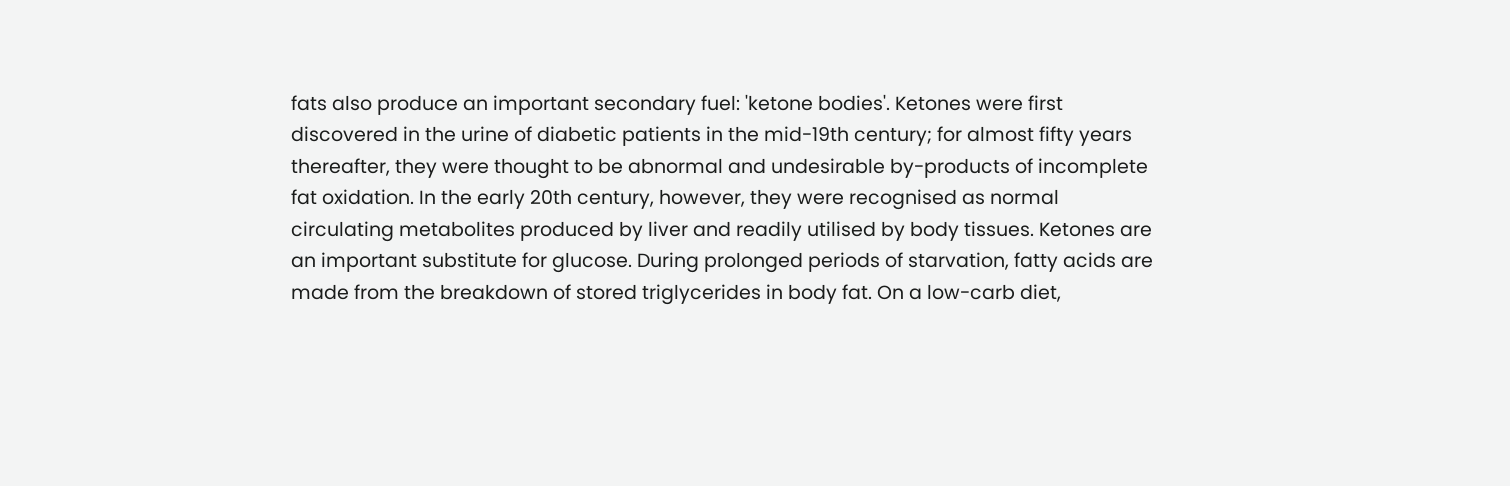fats also produce an important secondary fuel: 'ketone bodies'. Ketones were first discovered in the urine of diabetic patients in the mid-19th century; for almost fifty years thereafter, they were thought to be abnormal and undesirable by-products of incomplete fat oxidation. In the early 20th century, however, they were recognised as normal circulating metabolites produced by liver and readily utilised by body tissues. Ketones are an important substitute for glucose. During prolonged periods of starvation, fatty acids are made from the breakdown of stored triglycerides in body fat. On a low-carb diet,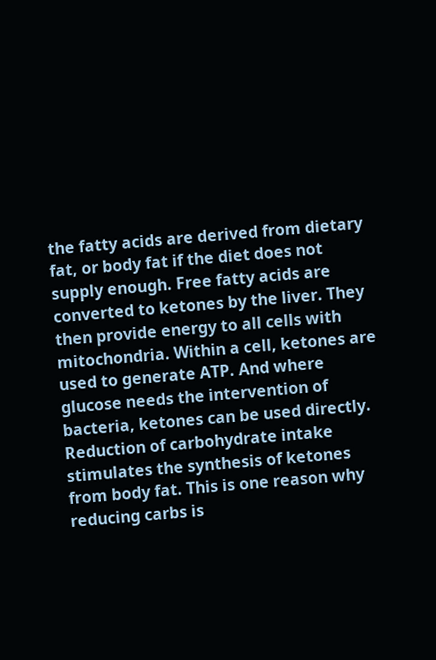the fatty acids are derived from dietary fat, or body fat if the diet does not supply enough. Free fatty acids are converted to ketones by the liver. They then provide energy to all cells with mitochondria. Within a cell, ketones are used to generate ATP. And where glucose needs the intervention of bacteria, ketones can be used directly. Reduction of carbohydrate intake stimulates the synthesis of ketones from body fat. This is one reason why reducing carbs is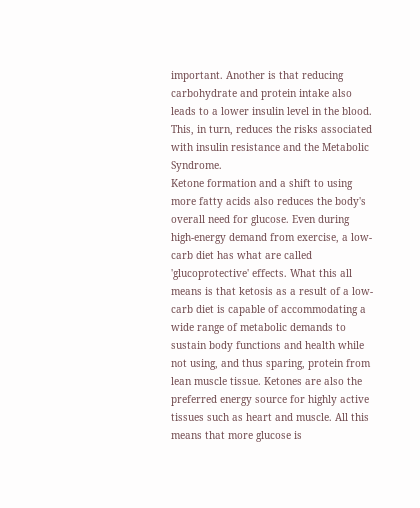important. Another is that reducing carbohydrate and protein intake also leads to a lower insulin level in the blood. This, in turn, reduces the risks associated with insulin resistance and the Metabolic Syndrome.
Ketone formation and a shift to using more fatty acids also reduces the body's overall need for glucose. Even during high-energy demand from exercise, a low-carb diet has what are called 'glucoprotective' effects. What this all means is that ketosis as a result of a low-carb diet is capable of accommodating a wide range of metabolic demands to sustain body functions and health while not using, and thus sparing, protein from lean muscle tissue. Ketones are also the preferred energy source for highly active tissues such as heart and muscle. All this means that more glucose is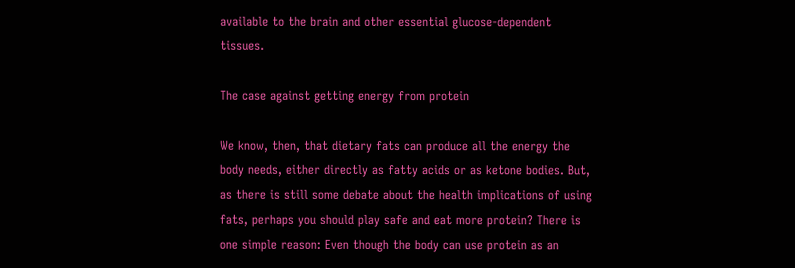available to the brain and other essential glucose-dependent tissues.

The case against getting energy from protein

We know, then, that dietary fats can produce all the energy the body needs, either directly as fatty acids or as ketone bodies. But, as there is still some debate about the health implications of using fats, perhaps you should play safe and eat more protein? There is one simple reason: Even though the body can use protein as an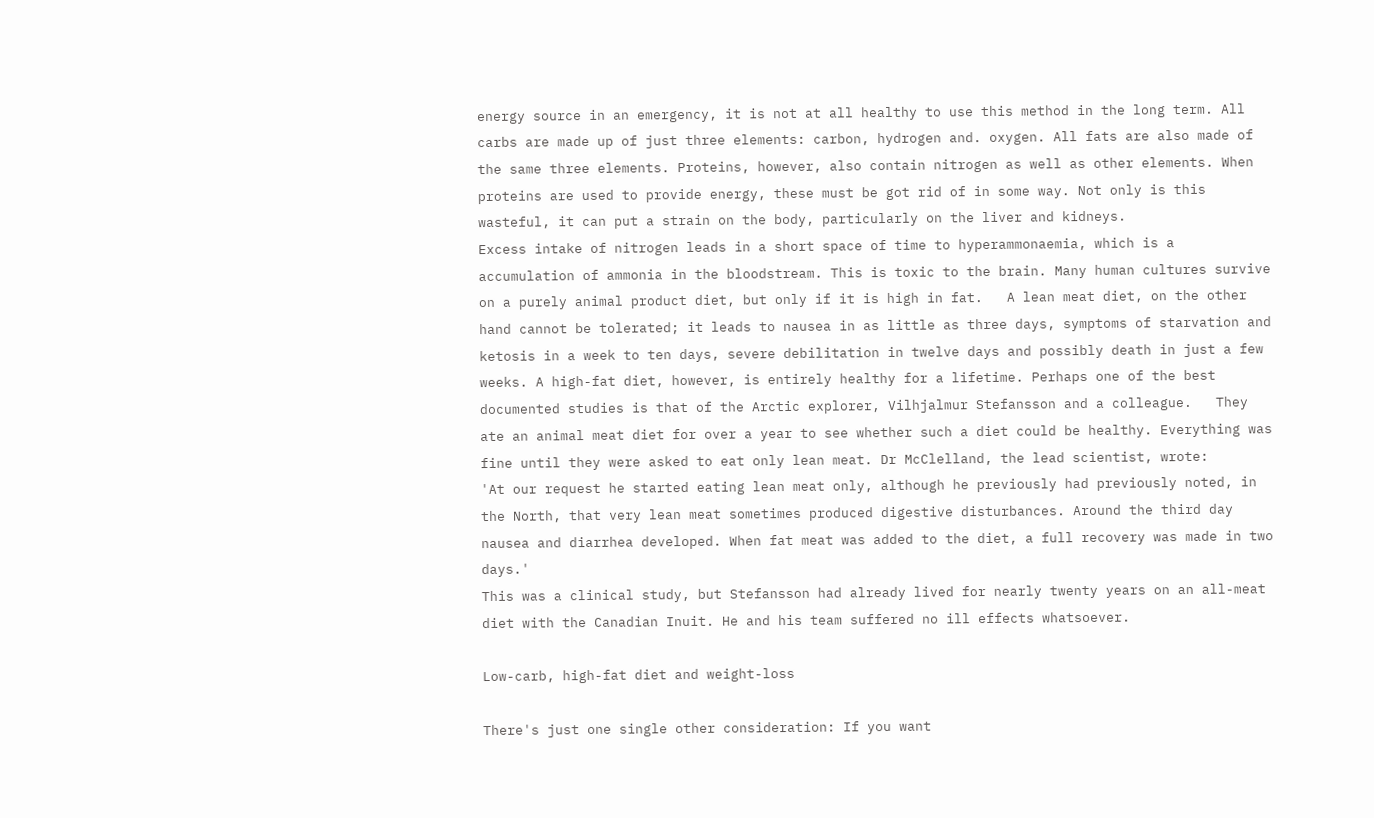energy source in an emergency, it is not at all healthy to use this method in the long term. All carbs are made up of just three elements: carbon, hydrogen and. oxygen. All fats are also made of the same three elements. Proteins, however, also contain nitrogen as well as other elements. When proteins are used to provide energy, these must be got rid of in some way. Not only is this wasteful, it can put a strain on the body, particularly on the liver and kidneys.
Excess intake of nitrogen leads in a short space of time to hyperammonaemia, which is a accumulation of ammonia in the bloodstream. This is toxic to the brain. Many human cultures survive on a purely animal product diet, but only if it is high in fat.   A lean meat diet, on the other hand cannot be tolerated; it leads to nausea in as little as three days, symptoms of starvation and ketosis in a week to ten days, severe debilitation in twelve days and possibly death in just a few weeks. A high-fat diet, however, is entirely healthy for a lifetime. Perhaps one of the best documented studies is that of the Arctic explorer, Vilhjalmur Stefansson and a colleague.   They ate an animal meat diet for over a year to see whether such a diet could be healthy. Everything was fine until they were asked to eat only lean meat. Dr McClelland, the lead scientist, wrote:
'At our request he started eating lean meat only, although he previously had previously noted, in the North, that very lean meat sometimes produced digestive disturbances. Around the third day nausea and diarrhea developed. When fat meat was added to the diet, a full recovery was made in two days.'
This was a clinical study, but Stefansson had already lived for nearly twenty years on an all-meat diet with the Canadian Inuit. He and his team suffered no ill effects whatsoever.

Low-carb, high-fat diet and weight-loss

There's just one single other consideration: If you want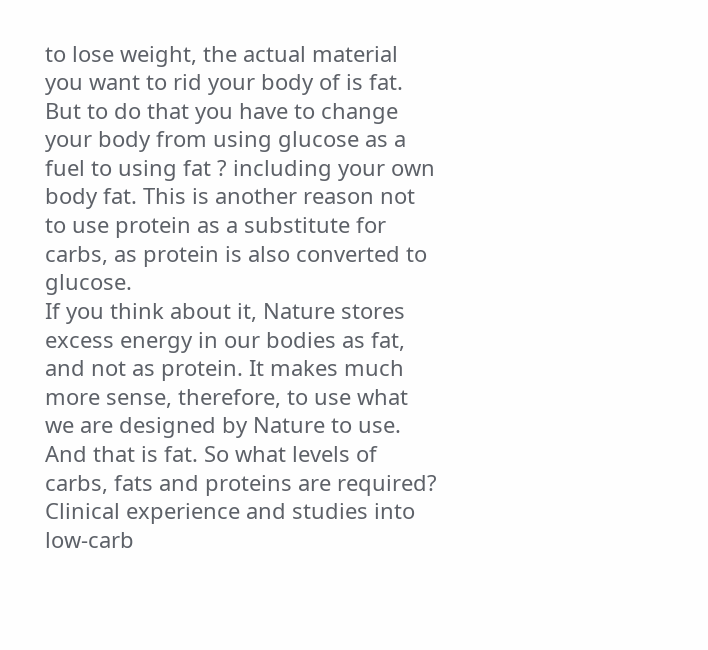to lose weight, the actual material you want to rid your body of is fat. But to do that you have to change your body from using glucose as a fuel to using fat ? including your own body fat. This is another reason not to use protein as a substitute for carbs, as protein is also converted to glucose.
If you think about it, Nature stores excess energy in our bodies as fat, and not as protein. It makes much more sense, therefore, to use what we are designed by Nature to use. And that is fat. So what levels of carbs, fats and proteins are required?
Clinical experience and studies into low-carb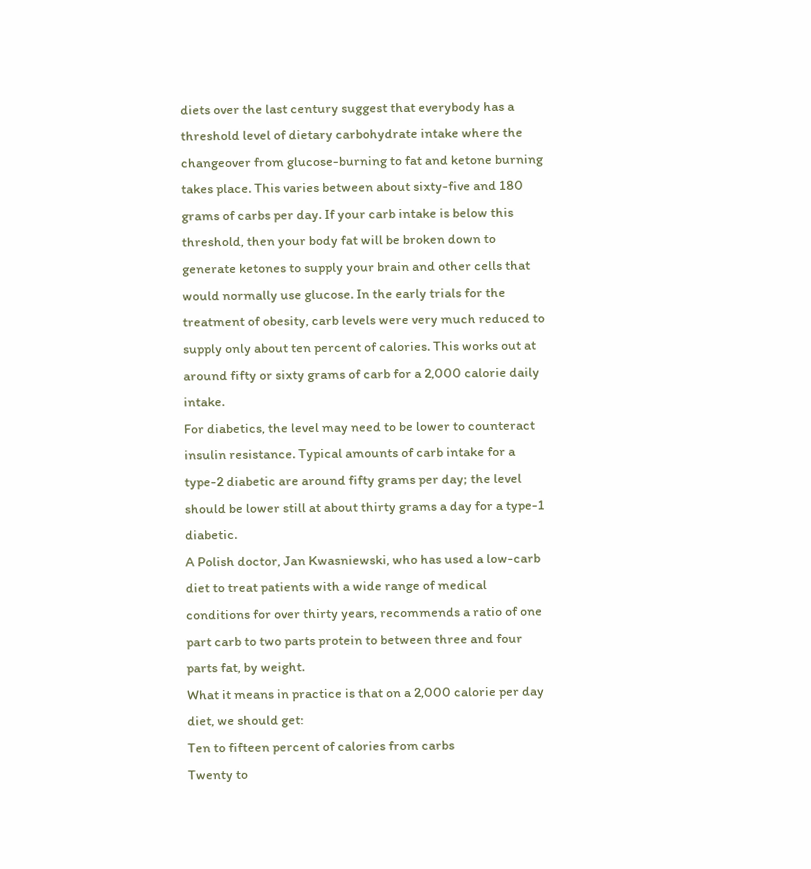diets over the last century suggest that everybody has a threshold level of dietary carbohydrate intake where the changeover from glucose-burning to fat and ketone burning takes place. This varies between about sixty-five and 180 grams of carbs per day. If your carb intake is below this threshold, then your body fat will be broken down to generate ketones to supply your brain and other cells that would normally use glucose. In the early trials for the treatment of obesity, carb levels were very much reduced to supply only about ten percent of calories. This works out at around fifty or sixty grams of carb for a 2,000 calorie daily intake.
For diabetics, the level may need to be lower to counteract insulin resistance. Typical amounts of carb intake for a type-2 diabetic are around fifty grams per day; the level should be lower still at about thirty grams a day for a type-1 diabetic.
A Polish doctor, Jan Kwasniewski, who has used a low-carb diet to treat patients with a wide range of medical conditions for over thirty years, recommends a ratio of one part carb to two parts protein to between three and four parts fat, by weight.
What it means in practice is that on a 2,000 calorie per day diet, we should get:
Ten to fifteen percent of calories from carbs
Twenty to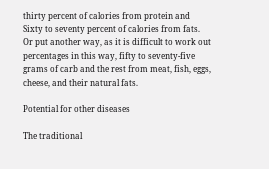thirty percent of calories from protein and
Sixty to seventy percent of calories from fats.
Or put another way, as it is difficult to work out percentages in this way, fifty to seventy-five grams of carb and the rest from meat, fish, eggs, cheese, and their natural fats.

Potential for other diseases

The traditional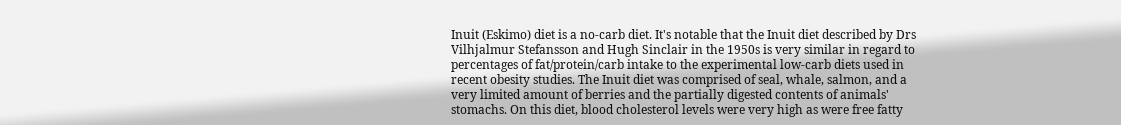Inuit (Eskimo) diet is a no-carb diet. It's notable that the Inuit diet described by Drs Vilhjalmur Stefansson and Hugh Sinclair in the 1950s is very similar in regard to percentages of fat/protein/carb intake to the experimental low-carb diets used in recent obesity studies. The Inuit diet was comprised of seal, whale, salmon, and a very limited amount of berries and the partially digested contents of animals' stomachs. On this diet, blood cholesterol levels were very high as were free fatty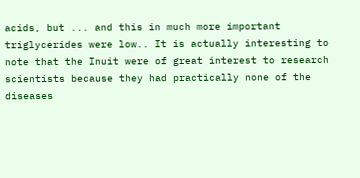acids, but ... and this in much more important triglycerides were low.. It is actually interesting to note that the Inuit were of great interest to research scientists because they had practically none of the diseases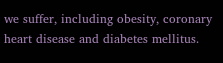we suffer, including obesity, coronary heart disease and diabetes mellitus.